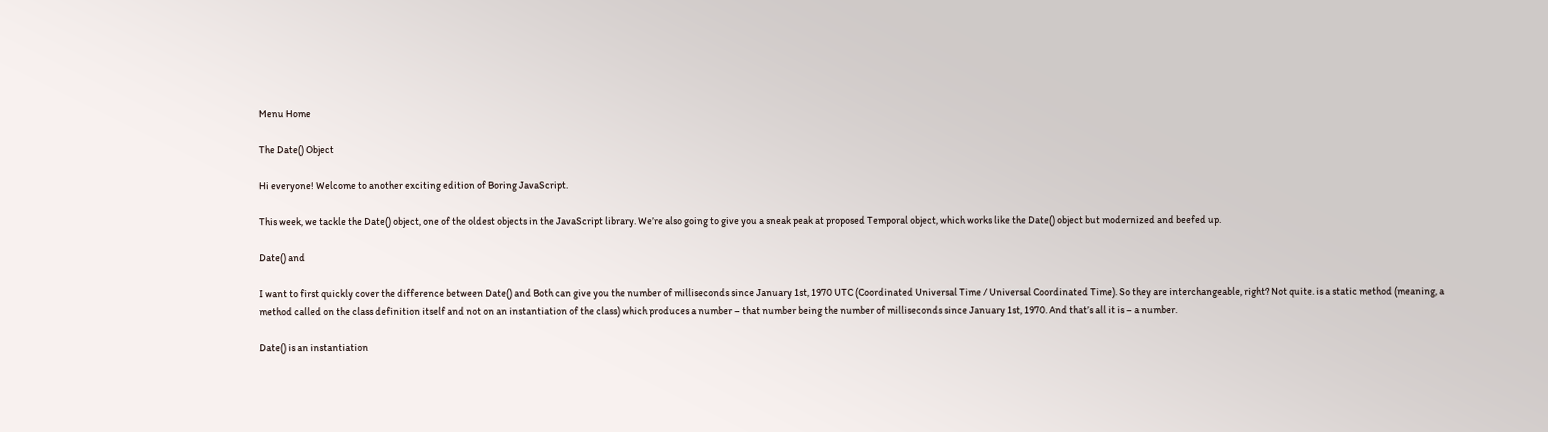Menu Home

The Date() Object

Hi everyone! Welcome to another exciting edition of Boring JavaScript.

This week, we tackle the Date() object, one of the oldest objects in the JavaScript library. We’re also going to give you a sneak peak at proposed Temporal object, which works like the Date() object but modernized and beefed up.

Date() and

I want to first quickly cover the difference between Date() and Both can give you the number of milliseconds since January 1st, 1970 UTC (Coordinated Universal Time / Universal Coordinated Time). So they are interchangeable, right? Not quite. is a static method (meaning, a method called on the class definition itself and not on an instantiation of the class) which produces a number – that number being the number of milliseconds since January 1st, 1970. And that’s all it is – a number.

Date() is an instantiation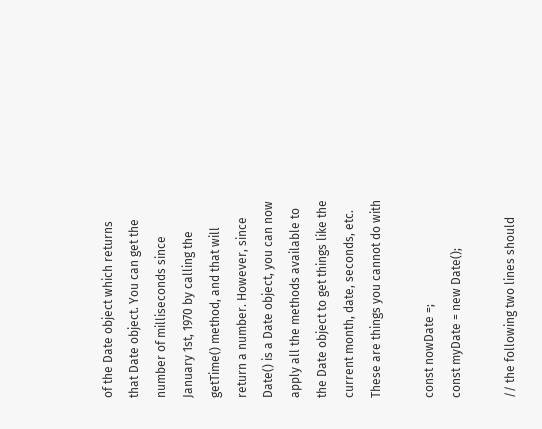of the Date object which returns that Date object. You can get the number of milliseconds since January 1st, 1970 by calling the getTime() method, and that will return a number. However, since Date() is a Date object, you can now apply all the methods available to the Date object to get things like the current month, date, seconds, etc. These are things you cannot do with

const nowDate =;
const myDate = new Date();

// the following two lines should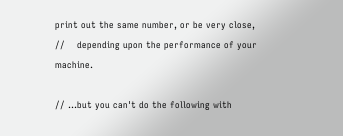print out the same number, or be very close,
//    depending upon the performance of your machine.

// ...but you can't do the following with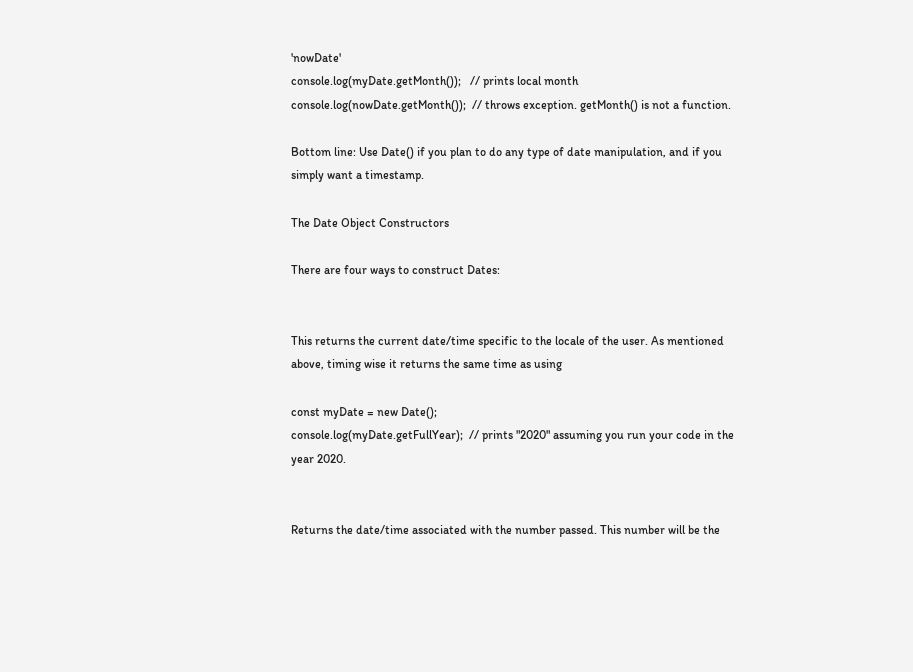'nowDate'
console.log(myDate.getMonth());   // prints local month
console.log(nowDate.getMonth());  // throws exception. getMonth() is not a function.

Bottom line: Use Date() if you plan to do any type of date manipulation, and if you simply want a timestamp.

The Date Object Constructors

There are four ways to construct Dates:


This returns the current date/time specific to the locale of the user. As mentioned above, timing wise it returns the same time as using

const myDate = new Date();
console.log(myDate.getFullYear);  // prints "2020" assuming you run your code in the year 2020.


Returns the date/time associated with the number passed. This number will be the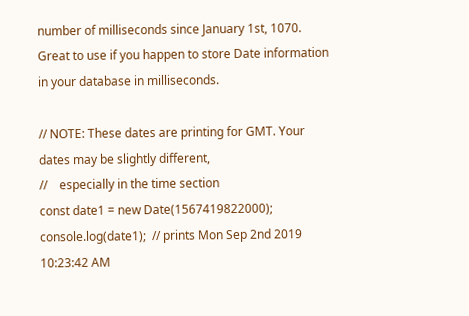number of milliseconds since January 1st, 1070. Great to use if you happen to store Date information in your database in milliseconds.

// NOTE: These dates are printing for GMT. Your dates may be slightly different,
//    especially in the time section
const date1 = new Date(1567419822000);
console.log(date1);  // prints Mon Sep 2nd 2019 10:23:42 AM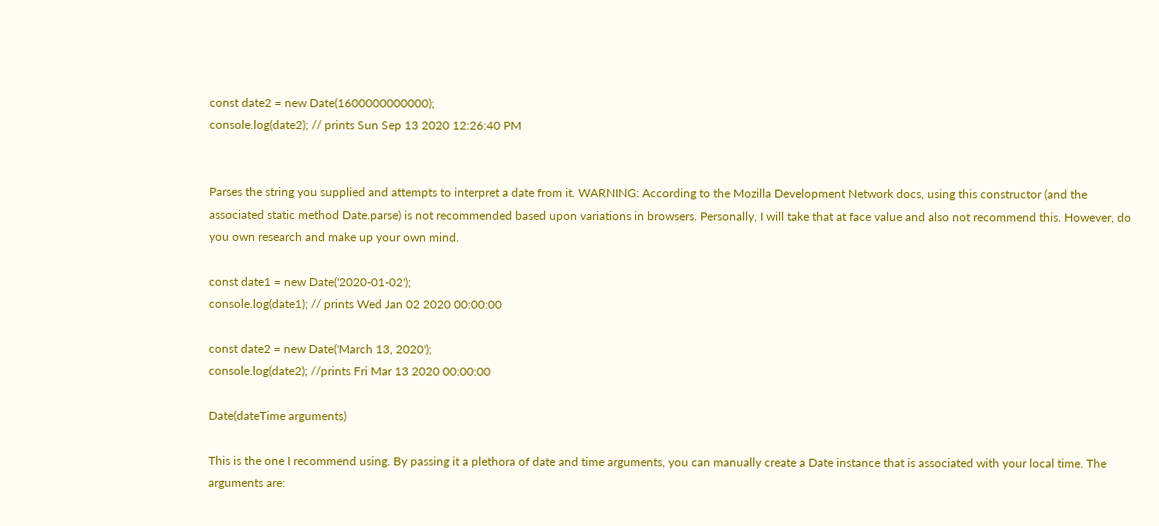const date2 = new Date(1600000000000);
console.log(date2); // prints Sun Sep 13 2020 12:26:40 PM


Parses the string you supplied and attempts to interpret a date from it. WARNING: According to the Mozilla Development Network docs, using this constructor (and the associated static method Date.parse) is not recommended based upon variations in browsers. Personally, I will take that at face value and also not recommend this. However, do you own research and make up your own mind.

const date1 = new Date('2020-01-02');
console.log(date1); // prints Wed Jan 02 2020 00:00:00

const date2 = new Date('March 13, 2020');
console.log(date2); //prints Fri Mar 13 2020 00:00:00

Date(dateTime arguments)

This is the one I recommend using. By passing it a plethora of date and time arguments, you can manually create a Date instance that is associated with your local time. The arguments are: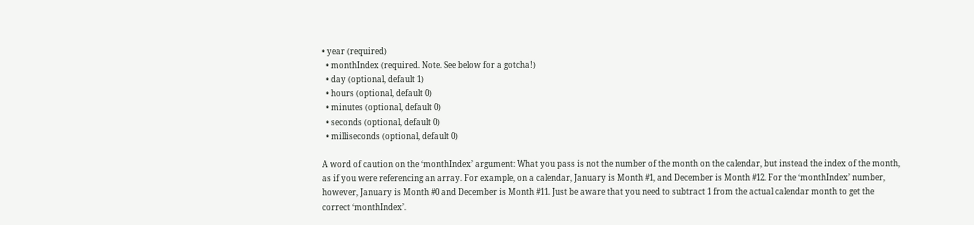• year (required)
  • monthIndex (required. Note. See below for a gotcha!)
  • day (optional, default 1)
  • hours (optional, default 0)
  • minutes (optional, default 0)
  • seconds (optional, default 0)
  • milliseconds (optional, default 0)

A word of caution on the ‘monthIndex’ argument: What you pass is not the number of the month on the calendar, but instead the index of the month, as if you were referencing an array. For example, on a calendar, January is Month #1, and December is Month #12. For the ‘monthIndex’ number, however, January is Month #0 and December is Month #11. Just be aware that you need to subtract 1 from the actual calendar month to get the correct ‘monthIndex’.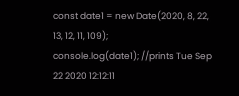const date1 = new Date(2020, 8, 22, 13, 12, 11, 109);
console.log(date1); //prints Tue Sep 22 2020 12:12:11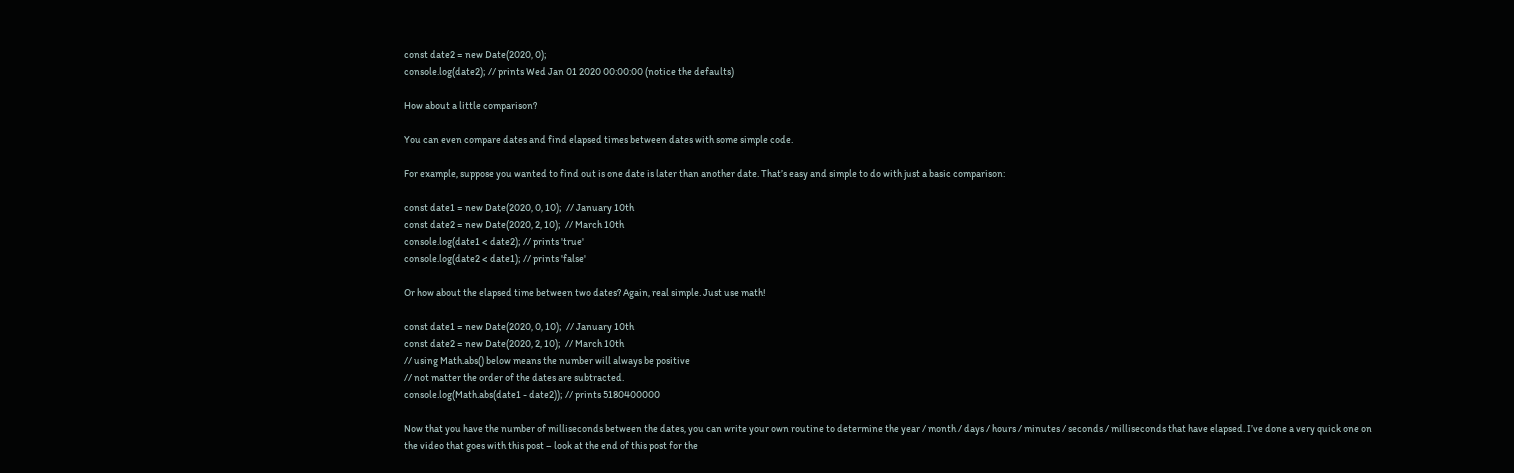const date2 = new Date(2020, 0);
console.log(date2); // prints Wed Jan 01 2020 00:00:00 (notice the defaults)

How about a little comparison?

You can even compare dates and find elapsed times between dates with some simple code.

For example, suppose you wanted to find out is one date is later than another date. That’s easy and simple to do with just a basic comparison:

const date1 = new Date(2020, 0, 10);  // January 10th
const date2 = new Date(2020, 2, 10);  // March 10th
console.log(date1 < date2); // prints 'true'
console.log(date2 < date1); // prints 'false'

Or how about the elapsed time between two dates? Again, real simple. Just use math!

const date1 = new Date(2020, 0, 10);  // January 10th
const date2 = new Date(2020, 2, 10);  // March 10th
// using Math.abs() below means the number will always be positive
// not matter the order of the dates are subtracted.
console.log(Math.abs(date1 - date2)); // prints 5180400000

Now that you have the number of milliseconds between the dates, you can write your own routine to determine the year / month / days / hours / minutes / seconds / milliseconds that have elapsed. I’ve done a very quick one on the video that goes with this post – look at the end of this post for the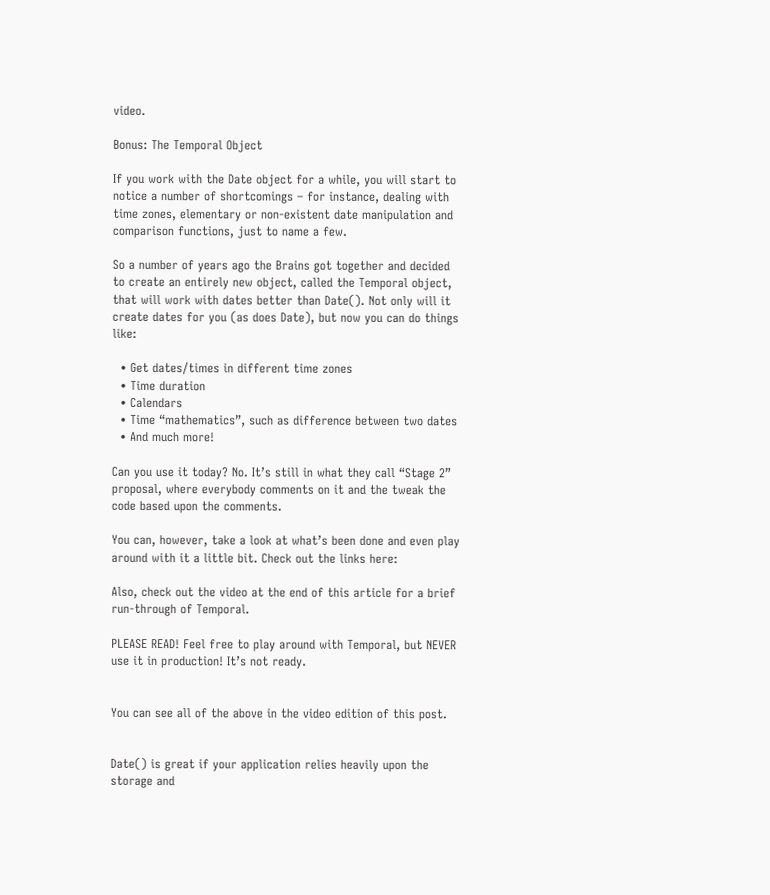video.

Bonus: The Temporal Object

If you work with the Date object for a while, you will start to notice a number of shortcomings – for instance, dealing with time zones, elementary or non-existent date manipulation and comparison functions, just to name a few.

So a number of years ago the Brains got together and decided to create an entirely new object, called the Temporal object, that will work with dates better than Date(). Not only will it create dates for you (as does Date), but now you can do things like:

  • Get dates/times in different time zones
  • Time duration
  • Calendars
  • Time “mathematics”, such as difference between two dates
  • And much more!

Can you use it today? No. It’s still in what they call “Stage 2” proposal, where everybody comments on it and the tweak the code based upon the comments.

You can, however, take a look at what’s been done and even play around with it a little bit. Check out the links here:

Also, check out the video at the end of this article for a brief run-through of Temporal.

PLEASE READ! Feel free to play around with Temporal, but NEVER use it in production! It’s not ready.


You can see all of the above in the video edition of this post.


Date() is great if your application relies heavily upon the storage and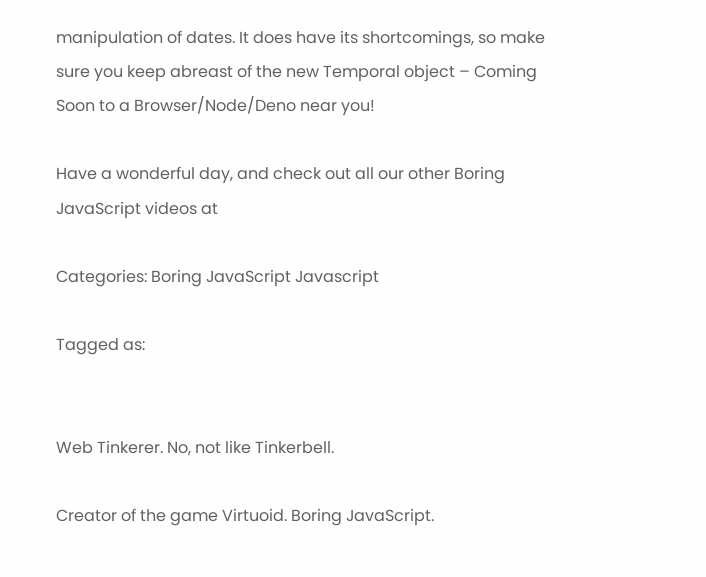manipulation of dates. It does have its shortcomings, so make sure you keep abreast of the new Temporal object – Coming Soon to a Browser/Node/Deno near you!

Have a wonderful day, and check out all our other Boring JavaScript videos at

Categories: Boring JavaScript Javascript

Tagged as:


Web Tinkerer. No, not like Tinkerbell.

Creator of the game Virtuoid. Boring JavaScript.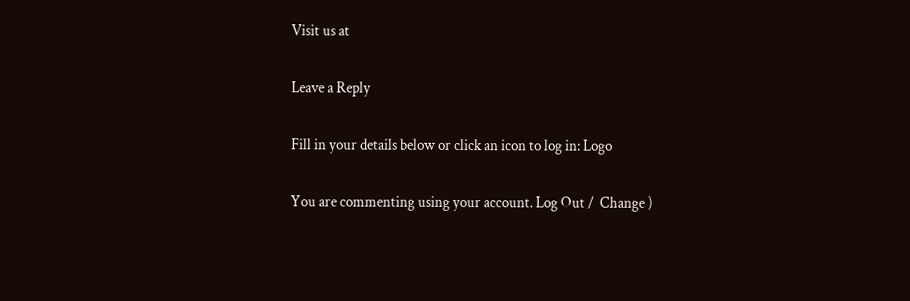Visit us at

Leave a Reply

Fill in your details below or click an icon to log in: Logo

You are commenting using your account. Log Out /  Change )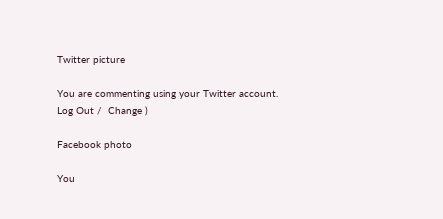Twitter picture

You are commenting using your Twitter account. Log Out /  Change )

Facebook photo

You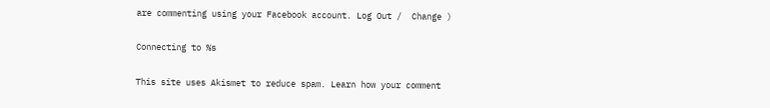are commenting using your Facebook account. Log Out /  Change )

Connecting to %s

This site uses Akismet to reduce spam. Learn how your comment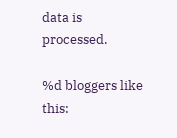data is processed.

%d bloggers like this: